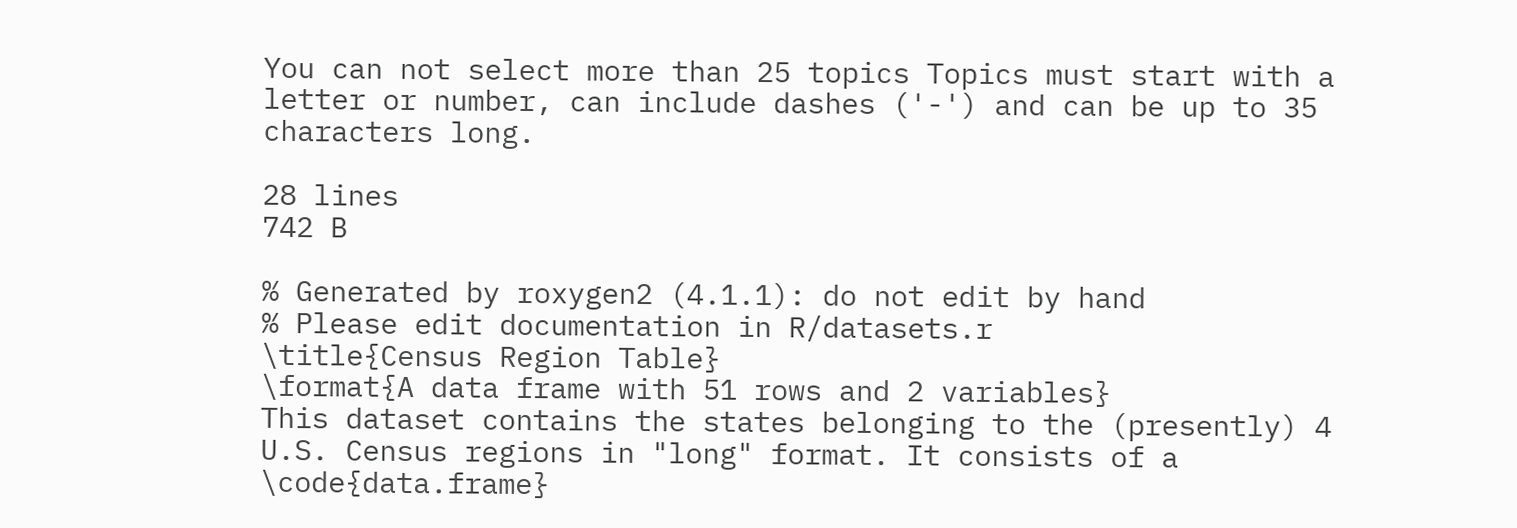You can not select more than 25 topics Topics must start with a letter or number, can include dashes ('-') and can be up to 35 characters long.

28 lines
742 B

% Generated by roxygen2 (4.1.1): do not edit by hand
% Please edit documentation in R/datasets.r
\title{Census Region Table}
\format{A data frame with 51 rows and 2 variables}
This dataset contains the states belonging to the (presently) 4
U.S. Census regions in "long" format. It consists of a \code{data.frame}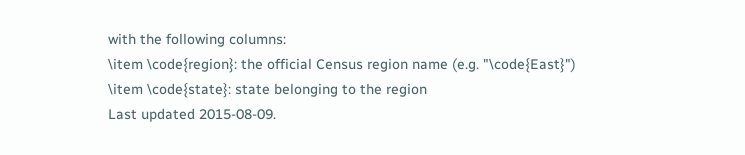with the following columns:
\item \code{region}: the official Census region name (e.g. "\code{East}")
\item \code{state}: state belonging to the region
Last updated 2015-08-09.